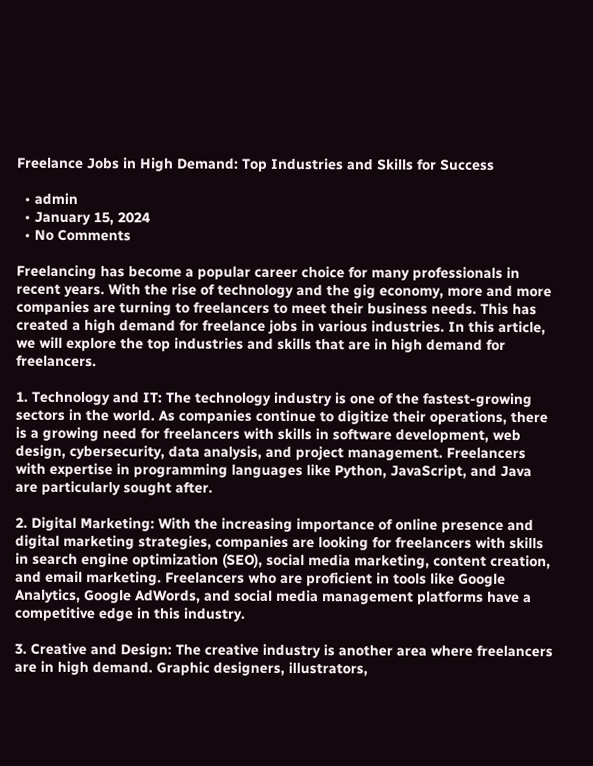Freelance Jobs in High Demand: Top Industries and Skills for Success

  • admin
  • January 15, 2024
  • No Comments

Freelancing has become a popular career choice for many professionals in recent years. With the rise of technology and the gig economy, more and more companies are turning to freelancers to meet their business needs. This has created a high demand for freelance jobs in various industries. In this article, we will explore the top industries and skills that are in high demand for freelancers.

1. Technology and IT: The technology industry is one of the fastest-growing sectors in the world. As companies continue to digitize their operations, there is a growing need for freelancers with skills in software development, web design, cybersecurity, data analysis, and project management. Freelancers with expertise in programming languages like Python, JavaScript, and Java are particularly sought after.

2. Digital Marketing: With the increasing importance of online presence and digital marketing strategies, companies are looking for freelancers with skills in search engine optimization (SEO), social media marketing, content creation, and email marketing. Freelancers who are proficient in tools like Google Analytics, Google AdWords, and social media management platforms have a competitive edge in this industry.

3. Creative and Design: The creative industry is another area where freelancers are in high demand. Graphic designers, illustrators,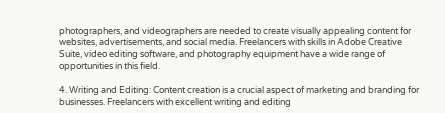photographers, and videographers are needed to create visually appealing content for websites, advertisements, and social media. Freelancers with skills in Adobe Creative Suite, video editing software, and photography equipment have a wide range of opportunities in this field.

4. Writing and Editing: Content creation is a crucial aspect of marketing and branding for businesses. Freelancers with excellent writing and editing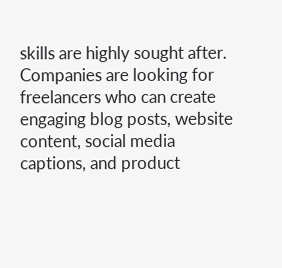skills are highly sought after. Companies are looking for freelancers who can create engaging blog posts, website content, social media captions, and product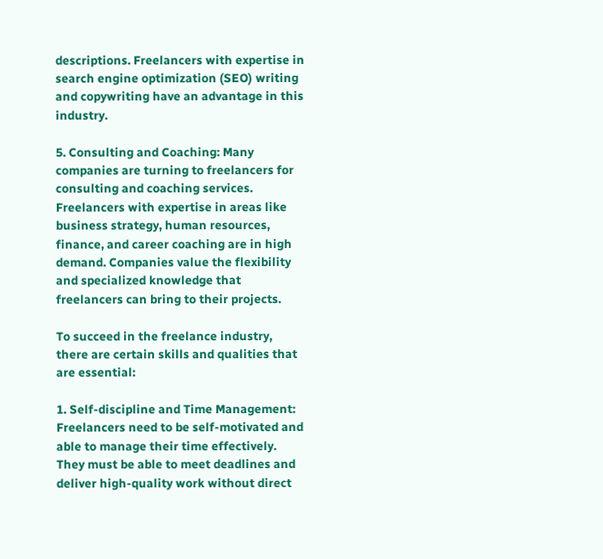descriptions. Freelancers with expertise in search engine optimization (SEO) writing and copywriting have an advantage in this industry.

5. Consulting and Coaching: Many companies are turning to freelancers for consulting and coaching services. Freelancers with expertise in areas like business strategy, human resources, finance, and career coaching are in high demand. Companies value the flexibility and specialized knowledge that freelancers can bring to their projects.

To succeed in the freelance industry, there are certain skills and qualities that are essential:

1. Self-discipline and Time Management: Freelancers need to be self-motivated and able to manage their time effectively. They must be able to meet deadlines and deliver high-quality work without direct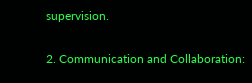supervision.

2. Communication and Collaboration: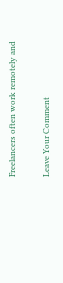Freelancers often work remotely and

Leave Your Comment